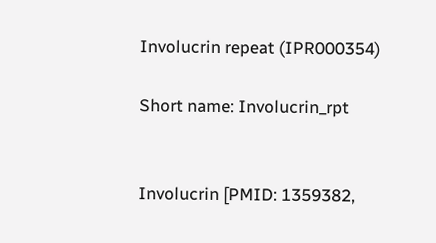Involucrin repeat (IPR000354)

Short name: Involucrin_rpt


Involucrin [PMID: 1359382,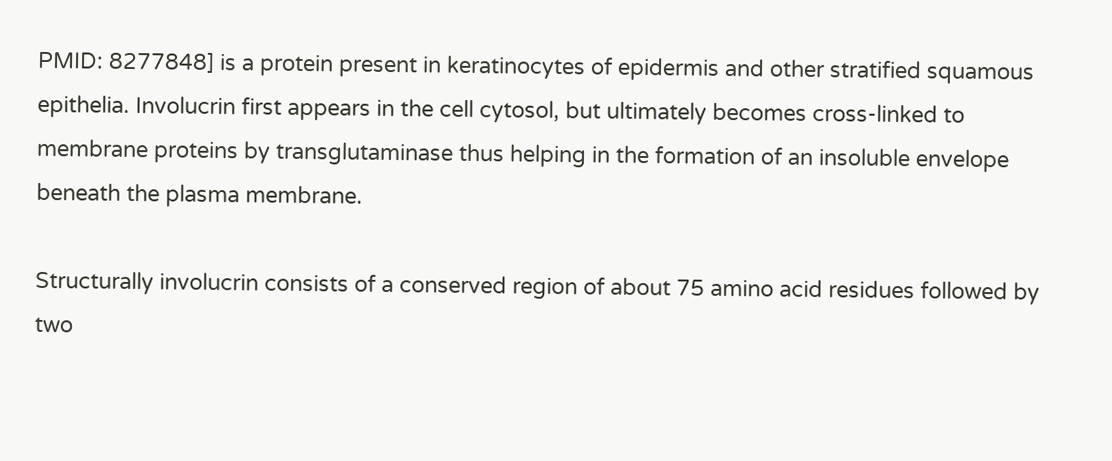PMID: 8277848] is a protein present in keratinocytes of epidermis and other stratified squamous epithelia. Involucrin first appears in the cell cytosol, but ultimately becomes cross-linked to membrane proteins by transglutaminase thus helping in the formation of an insoluble envelope beneath the plasma membrane.

Structurally involucrin consists of a conserved region of about 75 amino acid residues followed by two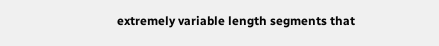extremely variable length segments that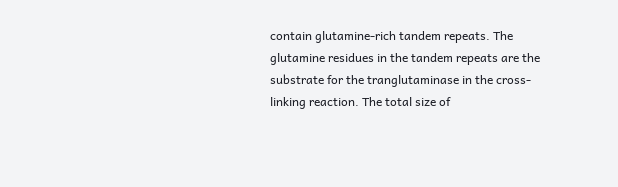contain glutamine-rich tandem repeats. The glutamine residues in the tandem repeats are the substrate for the tranglutaminase in the cross-linking reaction. The total size of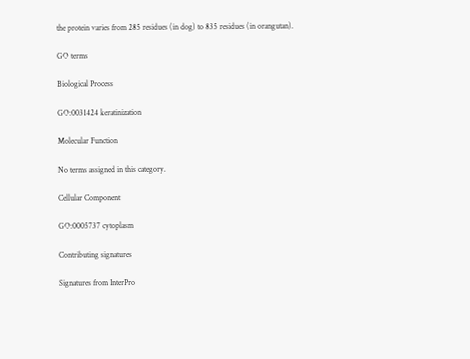the protein varies from 285 residues (in dog) to 835 residues (in orangutan).

GO terms

Biological Process

GO:0031424 keratinization

Molecular Function

No terms assigned in this category.

Cellular Component

GO:0005737 cytoplasm

Contributing signatures

Signatures from InterPro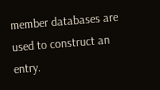member databases are used to construct an entry.